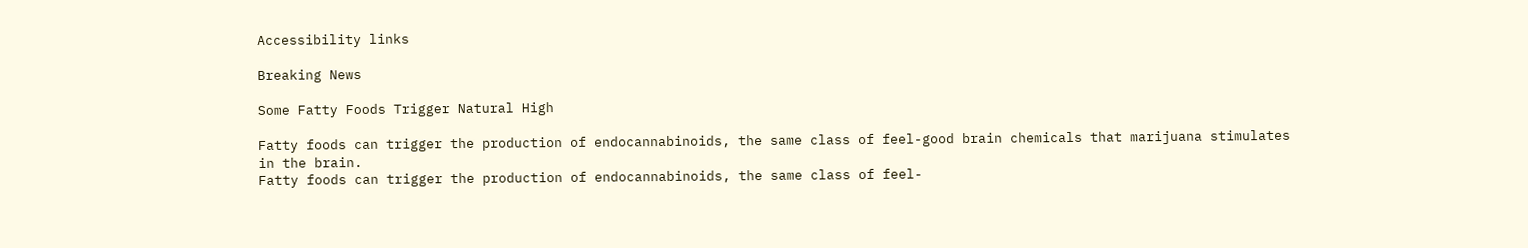Accessibility links

Breaking News

Some Fatty Foods Trigger Natural High

Fatty foods can trigger the production of endocannabinoids, the same class of feel-good brain chemicals that marijuana stimulates in the brain.
Fatty foods can trigger the production of endocannabinoids, the same class of feel-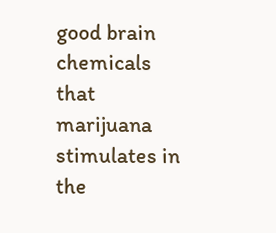good brain chemicals that marijuana stimulates in the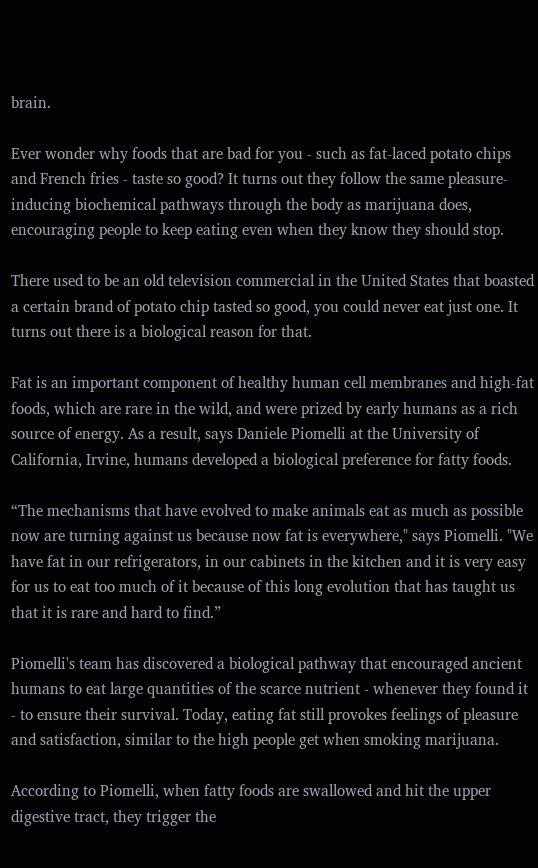brain.

Ever wonder why foods that are bad for you - such as fat-laced potato chips and French fries - taste so good? It turns out they follow the same pleasure-inducing biochemical pathways through the body as marijuana does, encouraging people to keep eating even when they know they should stop.

There used to be an old television commercial in the United States that boasted a certain brand of potato chip tasted so good, you could never eat just one. It turns out there is a biological reason for that.

Fat is an important component of healthy human cell membranes and high-fat foods, which are rare in the wild, and were prized by early humans as a rich source of energy. As a result, says Daniele Piomelli at the University of California, Irvine, humans developed a biological preference for fatty foods.

“The mechanisms that have evolved to make animals eat as much as possible now are turning against us because now fat is everywhere," says Piomelli. "We have fat in our refrigerators, in our cabinets in the kitchen and it is very easy for us to eat too much of it because of this long evolution that has taught us that it is rare and hard to find.”

Piomelli's team has discovered a biological pathway that encouraged ancient humans to eat large quantities of the scarce nutrient - whenever they found it - to ensure their survival. Today, eating fat still provokes feelings of pleasure and satisfaction, similar to the high people get when smoking marijuana.

According to Piomelli, when fatty foods are swallowed and hit the upper digestive tract, they trigger the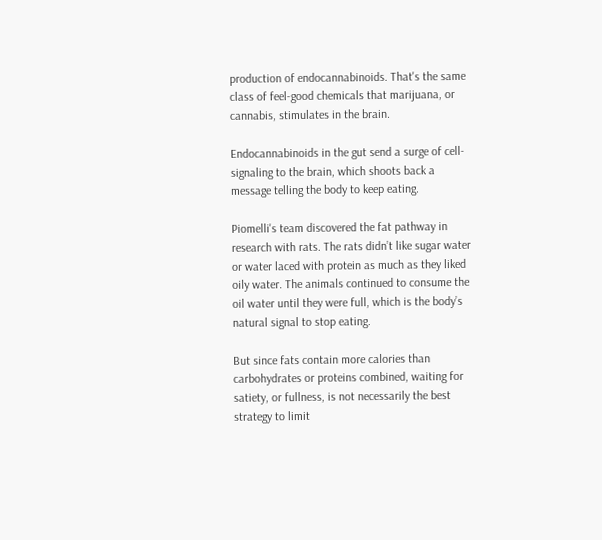production of endocannabinoids. That's the same class of feel-good chemicals that marijuana, or cannabis, stimulates in the brain.

Endocannabinoids in the gut send a surge of cell-signaling to the brain, which shoots back a message telling the body to keep eating.

Piomelli's team discovered the fat pathway in research with rats. The rats didn’t like sugar water or water laced with protein as much as they liked oily water. The animals continued to consume the oil water until they were full, which is the body’s natural signal to stop eating.

But since fats contain more calories than carbohydrates or proteins combined, waiting for satiety, or fullness, is not necessarily the best strategy to limit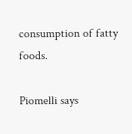consumption of fatty foods.

Piomelli says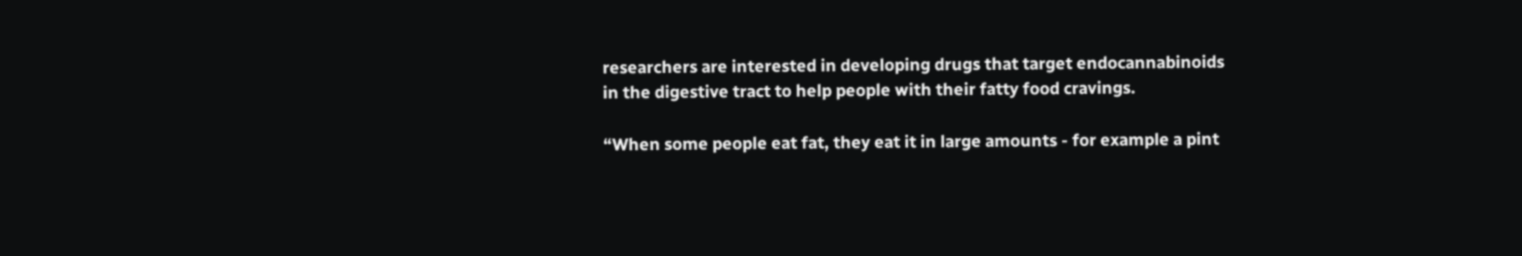researchers are interested in developing drugs that target endocannabinoids in the digestive tract to help people with their fatty food cravings.

“When some people eat fat, they eat it in large amounts - for example a pint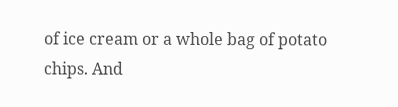of ice cream or a whole bag of potato chips. And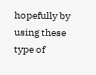hopefully by using these type of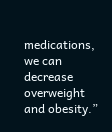medications, we can decrease overweight and obesity.”